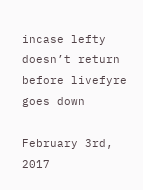incase lefty doesn’t return before livefyre goes down

February 3rd, 2017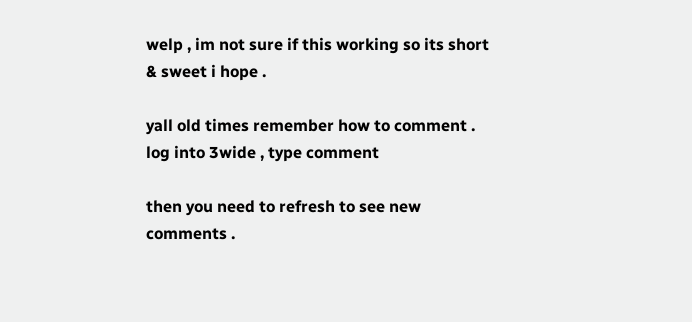welp , im not sure if this working so its short & sweet i hope .

yall old times remember how to comment . log into 3wide , type comment

then you need to refresh to see new comments .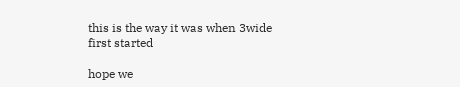this is the way it was when 3wide first started

hope we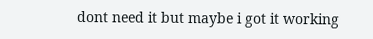dont need it but maybe i got it working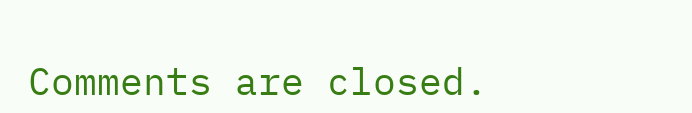Comments are closed.